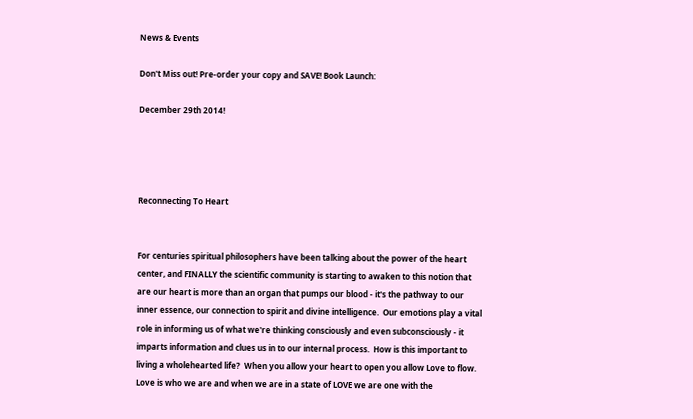News & Events

Don't Miss out! Pre-order your copy and SAVE! Book Launch:

December 29th 2014!




Reconnecting To Heart


For centuries spiritual philosophers have been talking about the power of the heart center, and FINALLY the scientific community is starting to awaken to this notion that are our heart is more than an organ that pumps our blood - it's the pathway to our inner essence, our connection to spirit and divine intelligence.  Our emotions play a vital role in informing us of what we're thinking consciously and even subconsciously - it imparts information and clues us in to our internal process.  How is this important to living a wholehearted life?  When you allow your heart to open you allow Love to flow. Love is who we are and when we are in a state of LOVE we are one with the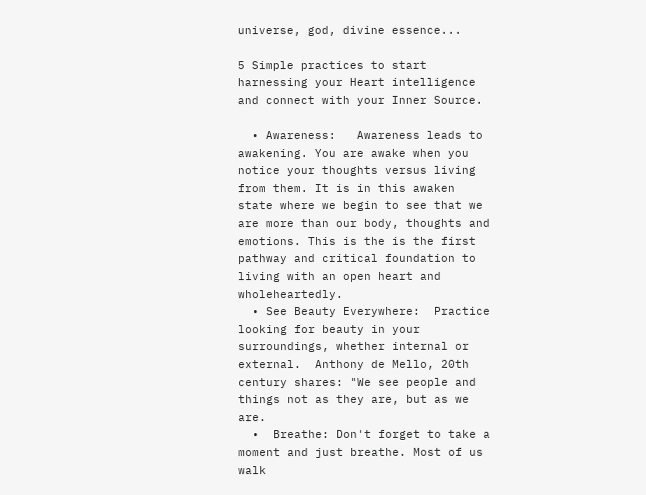universe, god, divine essence...

5 Simple practices to start harnessing your Heart intelligence and connect with your Inner Source.

  • Awareness:   Awareness leads to awakening. You are awake when you notice your thoughts versus living from them. It is in this awaken state where we begin to see that we are more than our body, thoughts and emotions. This is the is the first pathway and critical foundation to living with an open heart and wholeheartedly.
  • See Beauty Everywhere:  Practice looking for beauty in your surroundings, whether internal or external.  Anthony de Mello, 20th century shares: "We see people and things not as they are, but as we are.
  •  Breathe: Don't forget to take a moment and just breathe. Most of us walk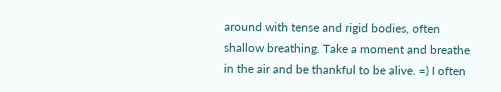around with tense and rigid bodies, often shallow breathing. Take a moment and breathe in the air and be thankful to be alive. =) I often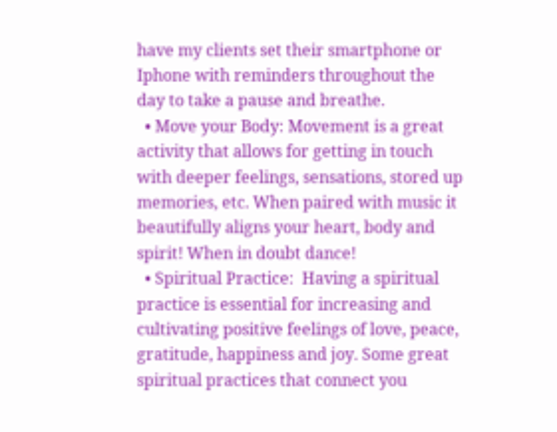have my clients set their smartphone or Iphone with reminders throughout the day to take a pause and breathe.
  • Move your Body: Movement is a great activity that allows for getting in touch with deeper feelings, sensations, stored up memories, etc. When paired with music it beautifully aligns your heart, body and spirit! When in doubt dance!
  • Spiritual Practice:  Having a spiritual practice is essential for increasing and cultivating positive feelings of love, peace, gratitude, happiness and joy. Some great spiritual practices that connect you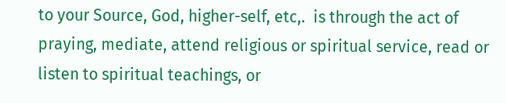to your Source, God, higher-self, etc,.  is through the act of praying, mediate, attend religious or spiritual service, read or listen to spiritual teachings, or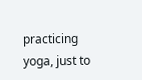practicing yoga, just to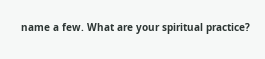name a few. What are your spiritual practice?